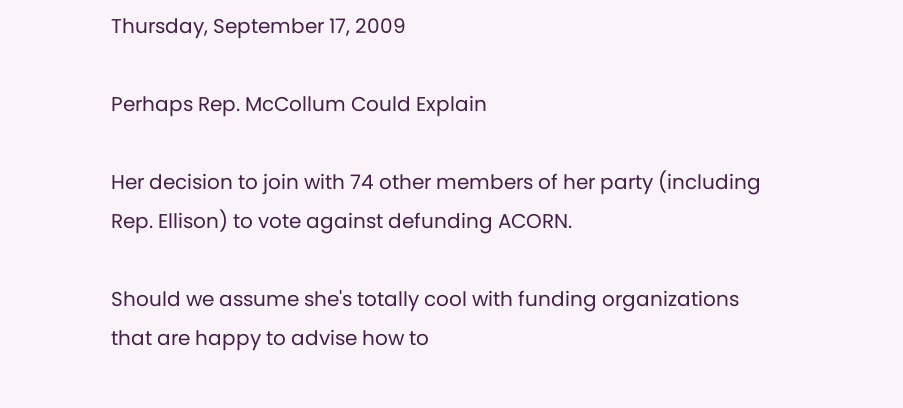Thursday, September 17, 2009

Perhaps Rep. McCollum Could Explain

Her decision to join with 74 other members of her party (including Rep. Ellison) to vote against defunding ACORN.

Should we assume she's totally cool with funding organizations that are happy to advise how to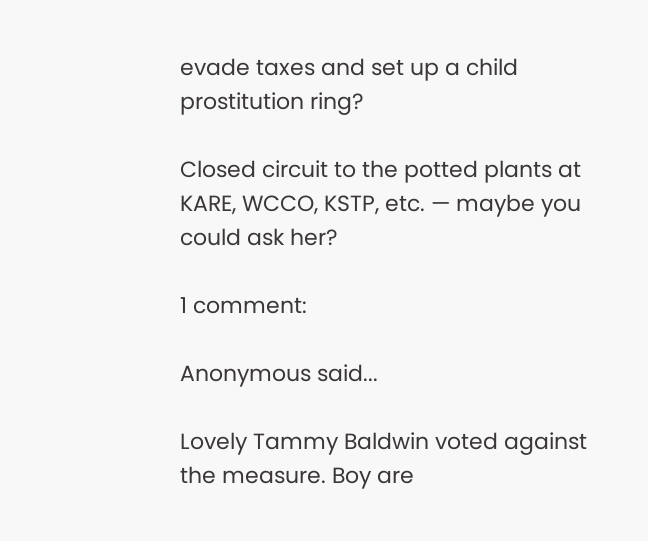evade taxes and set up a child prostitution ring?

Closed circuit to the potted plants at KARE, WCCO, KSTP, etc. — maybe you could ask her?

1 comment:

Anonymous said...

Lovely Tammy Baldwin voted against the measure. Boy are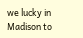we lucky in Madison to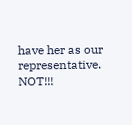have her as our representative. NOT!!!